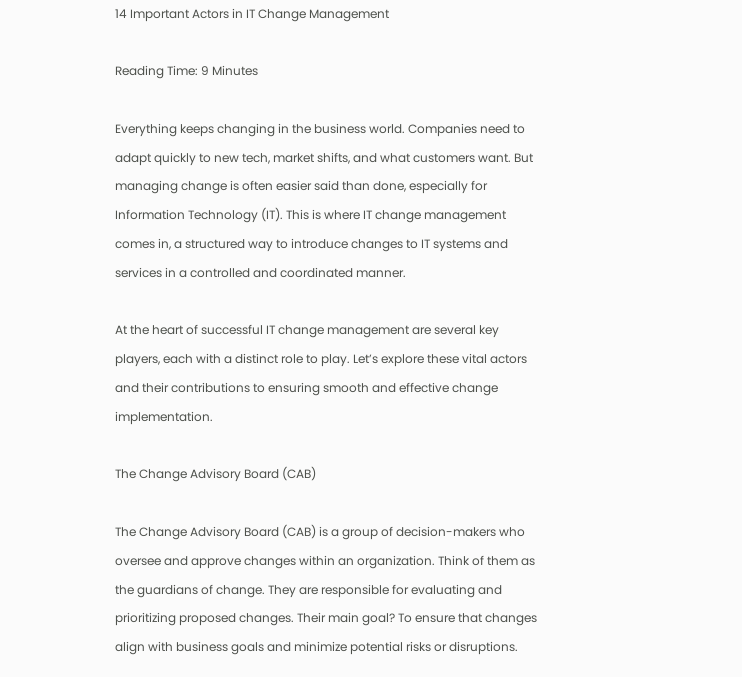14 Important Actors in IT Change Management

Reading Time: 9 Minutes

Everything keeps changing in the business world. Companies need to adapt quickly to new tech, market shifts, and what customers want. But managing change is often easier said than done, especially for Information Technology (IT). This is where IT change management comes in, a structured way to introduce changes to IT systems and services in a controlled and coordinated manner.

At the heart of successful IT change management are several key players, each with a distinct role to play. Let’s explore these vital actors and their contributions to ensuring smooth and effective change implementation.

The Change Advisory Board (CAB)

The Change Advisory Board (CAB) is a group of decision-makers who oversee and approve changes within an organization. Think of them as the guardians of change. They are responsible for evaluating and prioritizing proposed changes. Their main goal? To ensure that changes align with business goals and minimize potential risks or disruptions.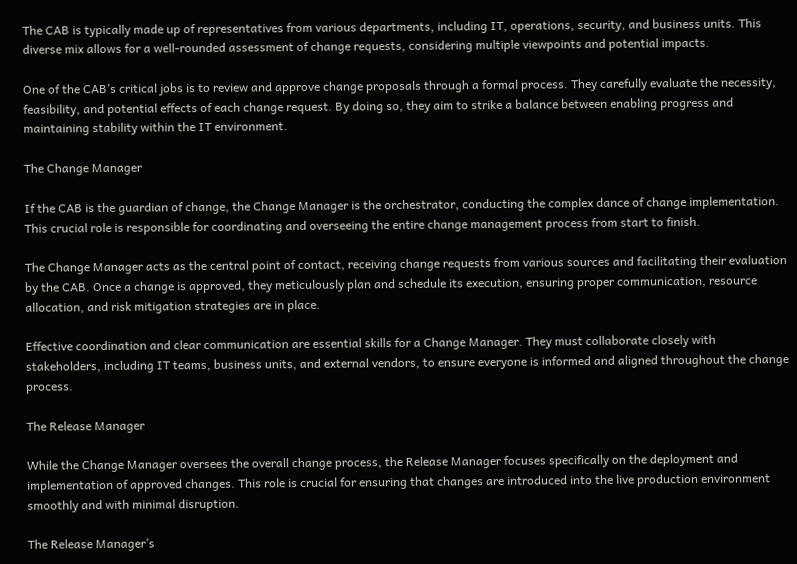The CAB is typically made up of representatives from various departments, including IT, operations, security, and business units. This diverse mix allows for a well-rounded assessment of change requests, considering multiple viewpoints and potential impacts.

One of the CAB’s critical jobs is to review and approve change proposals through a formal process. They carefully evaluate the necessity, feasibility, and potential effects of each change request. By doing so, they aim to strike a balance between enabling progress and maintaining stability within the IT environment.

The Change Manager

If the CAB is the guardian of change, the Change Manager is the orchestrator, conducting the complex dance of change implementation. This crucial role is responsible for coordinating and overseeing the entire change management process from start to finish.

The Change Manager acts as the central point of contact, receiving change requests from various sources and facilitating their evaluation by the CAB. Once a change is approved, they meticulously plan and schedule its execution, ensuring proper communication, resource allocation, and risk mitigation strategies are in place.

Effective coordination and clear communication are essential skills for a Change Manager. They must collaborate closely with stakeholders, including IT teams, business units, and external vendors, to ensure everyone is informed and aligned throughout the change process.

The Release Manager

While the Change Manager oversees the overall change process, the Release Manager focuses specifically on the deployment and implementation of approved changes. This role is crucial for ensuring that changes are introduced into the live production environment smoothly and with minimal disruption.

The Release Manager’s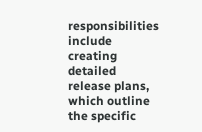responsibilities include creating detailed release plans, which outline the specific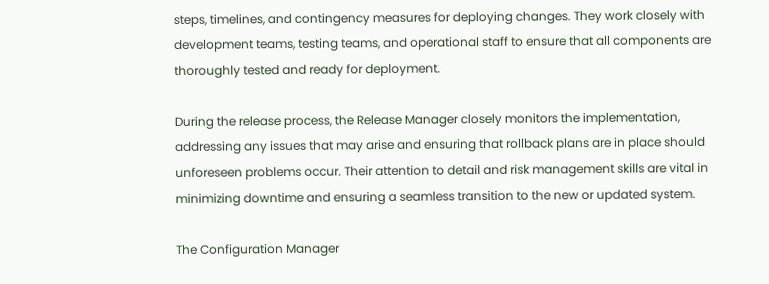steps, timelines, and contingency measures for deploying changes. They work closely with development teams, testing teams, and operational staff to ensure that all components are thoroughly tested and ready for deployment.

During the release process, the Release Manager closely monitors the implementation, addressing any issues that may arise and ensuring that rollback plans are in place should unforeseen problems occur. Their attention to detail and risk management skills are vital in minimizing downtime and ensuring a seamless transition to the new or updated system.

The Configuration Manager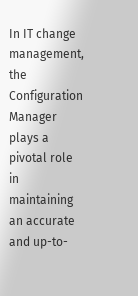In IT change management, the Configuration Manager plays a pivotal role in maintaining an accurate and up-to-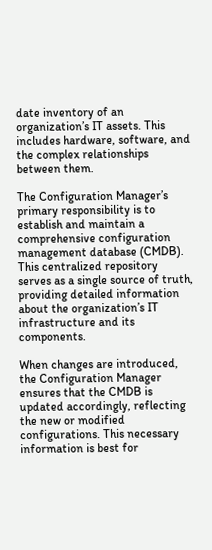date inventory of an organization’s IT assets. This includes hardware, software, and the complex relationships between them.

The Configuration Manager’s primary responsibility is to establish and maintain a comprehensive configuration management database (CMDB). This centralized repository serves as a single source of truth, providing detailed information about the organization’s IT infrastructure and its components.

When changes are introduced, the Configuration Manager ensures that the CMDB is updated accordingly, reflecting the new or modified configurations. This necessary information is best for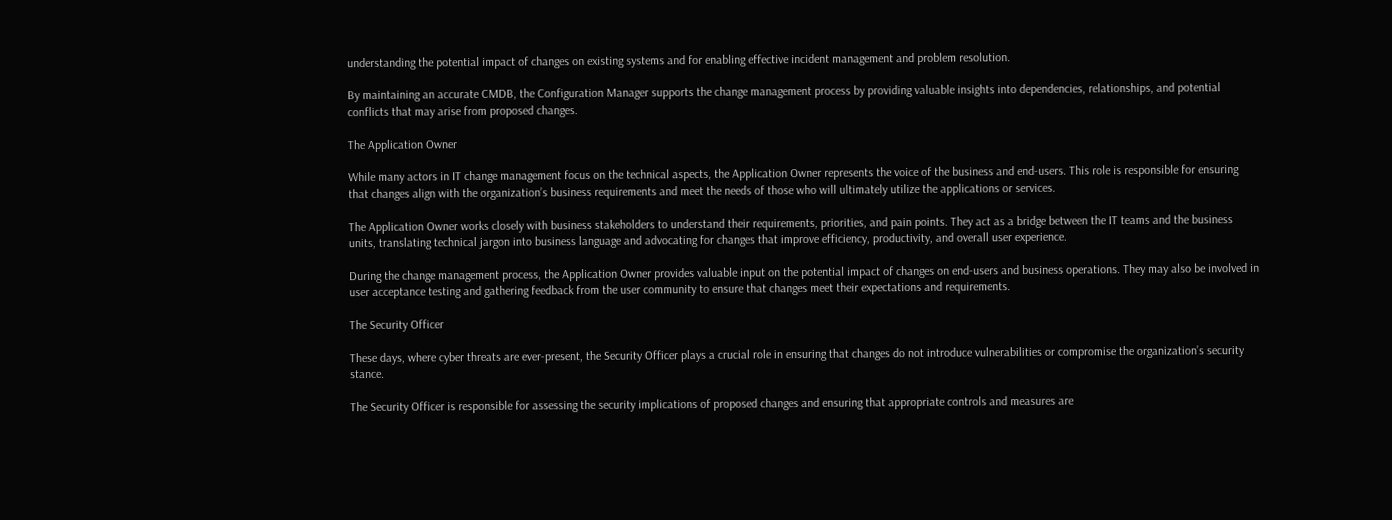understanding the potential impact of changes on existing systems and for enabling effective incident management and problem resolution.

By maintaining an accurate CMDB, the Configuration Manager supports the change management process by providing valuable insights into dependencies, relationships, and potential conflicts that may arise from proposed changes.

The Application Owner

While many actors in IT change management focus on the technical aspects, the Application Owner represents the voice of the business and end-users. This role is responsible for ensuring that changes align with the organization’s business requirements and meet the needs of those who will ultimately utilize the applications or services.

The Application Owner works closely with business stakeholders to understand their requirements, priorities, and pain points. They act as a bridge between the IT teams and the business units, translating technical jargon into business language and advocating for changes that improve efficiency, productivity, and overall user experience.

During the change management process, the Application Owner provides valuable input on the potential impact of changes on end-users and business operations. They may also be involved in user acceptance testing and gathering feedback from the user community to ensure that changes meet their expectations and requirements.

The Security Officer

These days, where cyber threats are ever-present, the Security Officer plays a crucial role in ensuring that changes do not introduce vulnerabilities or compromise the organization’s security stance.

The Security Officer is responsible for assessing the security implications of proposed changes and ensuring that appropriate controls and measures are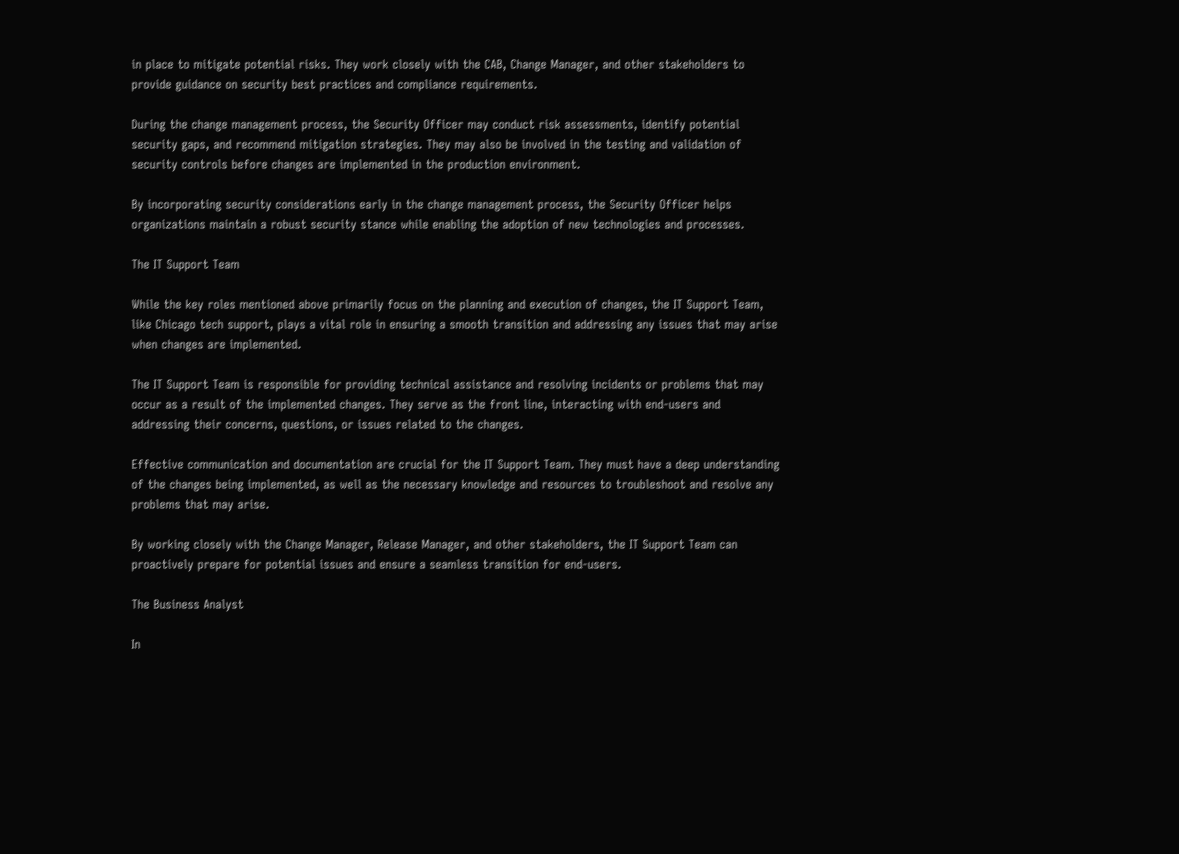in place to mitigate potential risks. They work closely with the CAB, Change Manager, and other stakeholders to provide guidance on security best practices and compliance requirements.

During the change management process, the Security Officer may conduct risk assessments, identify potential security gaps, and recommend mitigation strategies. They may also be involved in the testing and validation of security controls before changes are implemented in the production environment.

By incorporating security considerations early in the change management process, the Security Officer helps organizations maintain a robust security stance while enabling the adoption of new technologies and processes.

The IT Support Team

While the key roles mentioned above primarily focus on the planning and execution of changes, the IT Support Team, like Chicago tech support, plays a vital role in ensuring a smooth transition and addressing any issues that may arise when changes are implemented.

The IT Support Team is responsible for providing technical assistance and resolving incidents or problems that may occur as a result of the implemented changes. They serve as the front line, interacting with end-users and addressing their concerns, questions, or issues related to the changes.

Effective communication and documentation are crucial for the IT Support Team. They must have a deep understanding of the changes being implemented, as well as the necessary knowledge and resources to troubleshoot and resolve any problems that may arise.

By working closely with the Change Manager, Release Manager, and other stakeholders, the IT Support Team can proactively prepare for potential issues and ensure a seamless transition for end-users.

The Business Analyst

In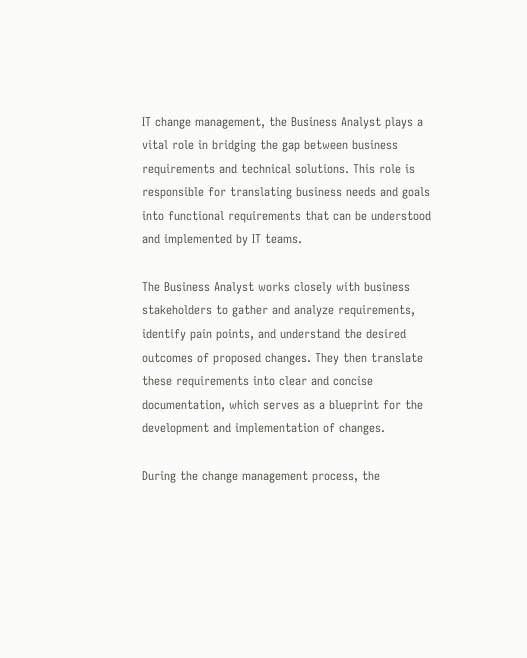IT change management, the Business Analyst plays a vital role in bridging the gap between business requirements and technical solutions. This role is responsible for translating business needs and goals into functional requirements that can be understood and implemented by IT teams.

The Business Analyst works closely with business stakeholders to gather and analyze requirements, identify pain points, and understand the desired outcomes of proposed changes. They then translate these requirements into clear and concise documentation, which serves as a blueprint for the development and implementation of changes.

During the change management process, the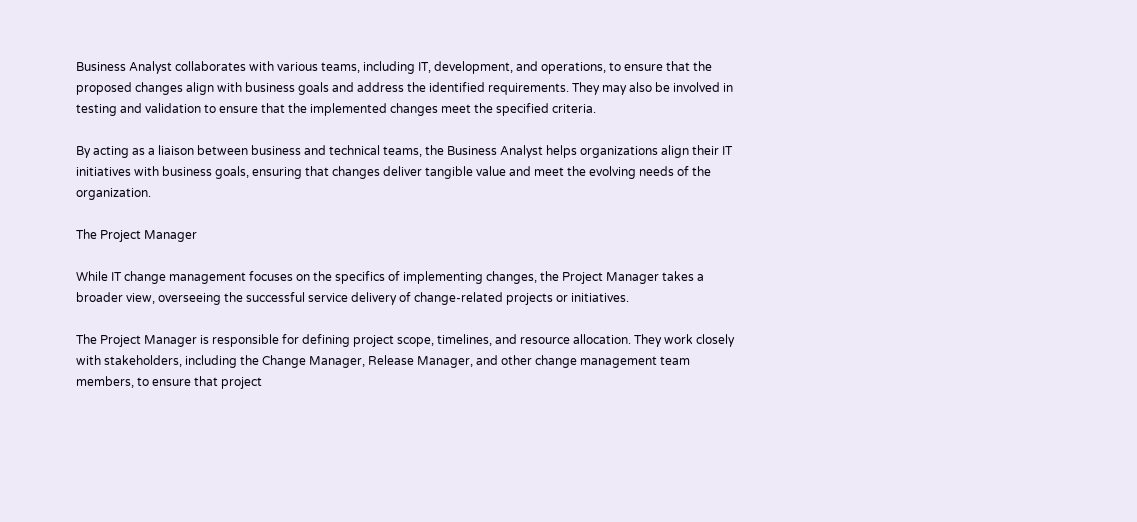Business Analyst collaborates with various teams, including IT, development, and operations, to ensure that the proposed changes align with business goals and address the identified requirements. They may also be involved in testing and validation to ensure that the implemented changes meet the specified criteria.

By acting as a liaison between business and technical teams, the Business Analyst helps organizations align their IT initiatives with business goals, ensuring that changes deliver tangible value and meet the evolving needs of the organization.

The Project Manager

While IT change management focuses on the specifics of implementing changes, the Project Manager takes a broader view, overseeing the successful service delivery of change-related projects or initiatives.

The Project Manager is responsible for defining project scope, timelines, and resource allocation. They work closely with stakeholders, including the Change Manager, Release Manager, and other change management team members, to ensure that project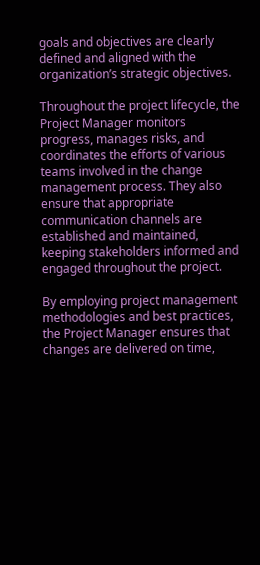goals and objectives are clearly defined and aligned with the organization’s strategic objectives.

Throughout the project lifecycle, the Project Manager monitors progress, manages risks, and coordinates the efforts of various teams involved in the change management process. They also ensure that appropriate communication channels are established and maintained, keeping stakeholders informed and engaged throughout the project.

By employing project management methodologies and best practices, the Project Manager ensures that changes are delivered on time,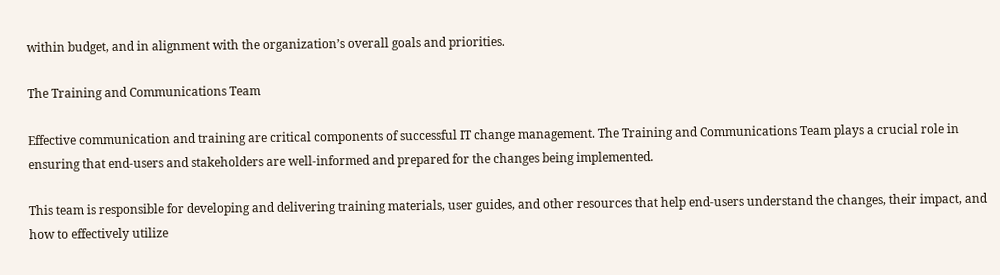within budget, and in alignment with the organization’s overall goals and priorities.

The Training and Communications Team

Effective communication and training are critical components of successful IT change management. The Training and Communications Team plays a crucial role in ensuring that end-users and stakeholders are well-informed and prepared for the changes being implemented.

This team is responsible for developing and delivering training materials, user guides, and other resources that help end-users understand the changes, their impact, and how to effectively utilize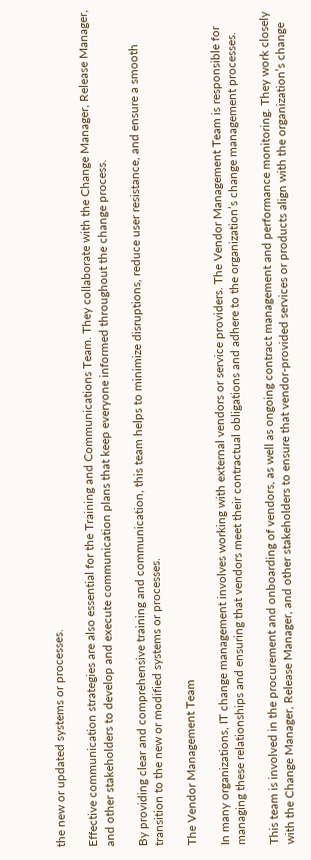the new or updated systems or processes.

Effective communication strategies are also essential for the Training and Communications Team. They collaborate with the Change Manager, Release Manager, and other stakeholders to develop and execute communication plans that keep everyone informed throughout the change process.

By providing clear and comprehensive training and communication, this team helps to minimize disruptions, reduce user resistance, and ensure a smooth transition to the new or modified systems or processes.

The Vendor Management Team

In many organizations, IT change management involves working with external vendors or service providers. The Vendor Management Team is responsible for managing these relationships and ensuring that vendors meet their contractual obligations and adhere to the organization’s change management processes.

This team is involved in the procurement and onboarding of vendors, as well as ongoing contract management and performance monitoring. They work closely with the Change Manager, Release Manager, and other stakeholders to ensure that vendor-provided services or products align with the organization’s change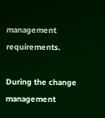management requirements.

During the change management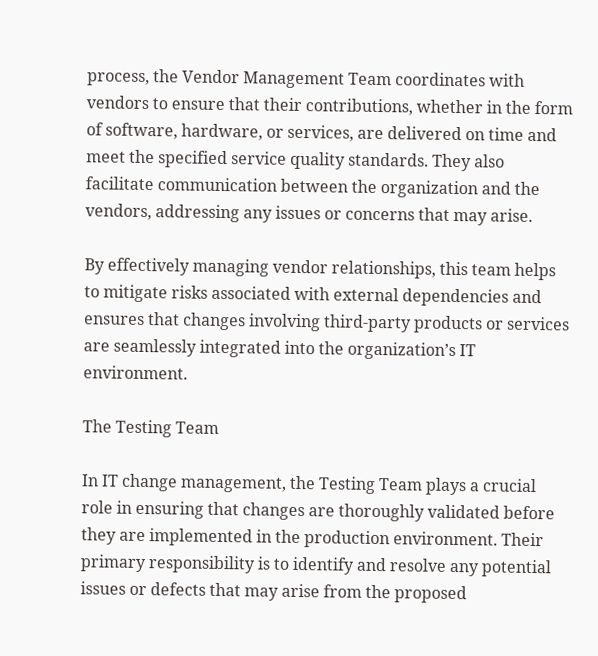process, the Vendor Management Team coordinates with vendors to ensure that their contributions, whether in the form of software, hardware, or services, are delivered on time and meet the specified service quality standards. They also facilitate communication between the organization and the vendors, addressing any issues or concerns that may arise.

By effectively managing vendor relationships, this team helps to mitigate risks associated with external dependencies and ensures that changes involving third-party products or services are seamlessly integrated into the organization’s IT environment.

The Testing Team

In IT change management, the Testing Team plays a crucial role in ensuring that changes are thoroughly validated before they are implemented in the production environment. Their primary responsibility is to identify and resolve any potential issues or defects that may arise from the proposed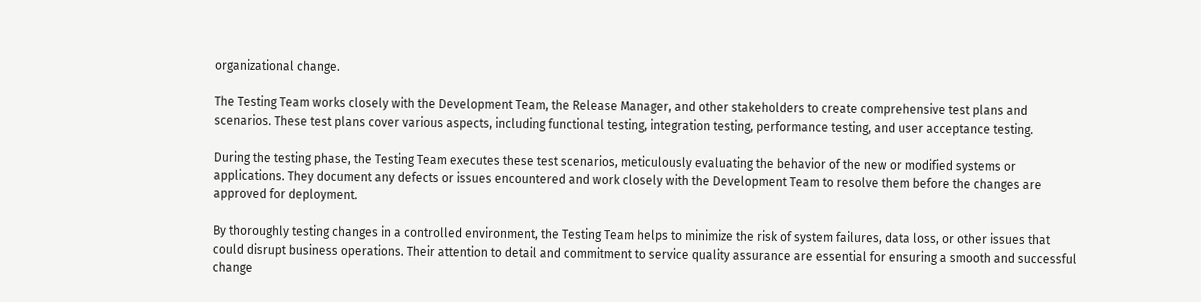organizational change.

The Testing Team works closely with the Development Team, the Release Manager, and other stakeholders to create comprehensive test plans and scenarios. These test plans cover various aspects, including functional testing, integration testing, performance testing, and user acceptance testing.

During the testing phase, the Testing Team executes these test scenarios, meticulously evaluating the behavior of the new or modified systems or applications. They document any defects or issues encountered and work closely with the Development Team to resolve them before the changes are approved for deployment.

By thoroughly testing changes in a controlled environment, the Testing Team helps to minimize the risk of system failures, data loss, or other issues that could disrupt business operations. Their attention to detail and commitment to service quality assurance are essential for ensuring a smooth and successful change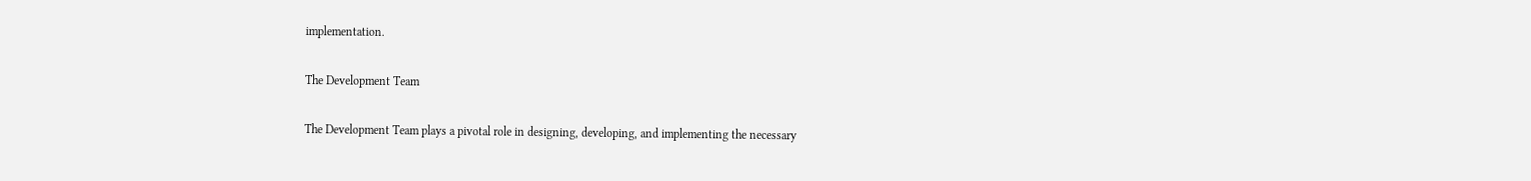implementation.

The Development Team

The Development Team plays a pivotal role in designing, developing, and implementing the necessary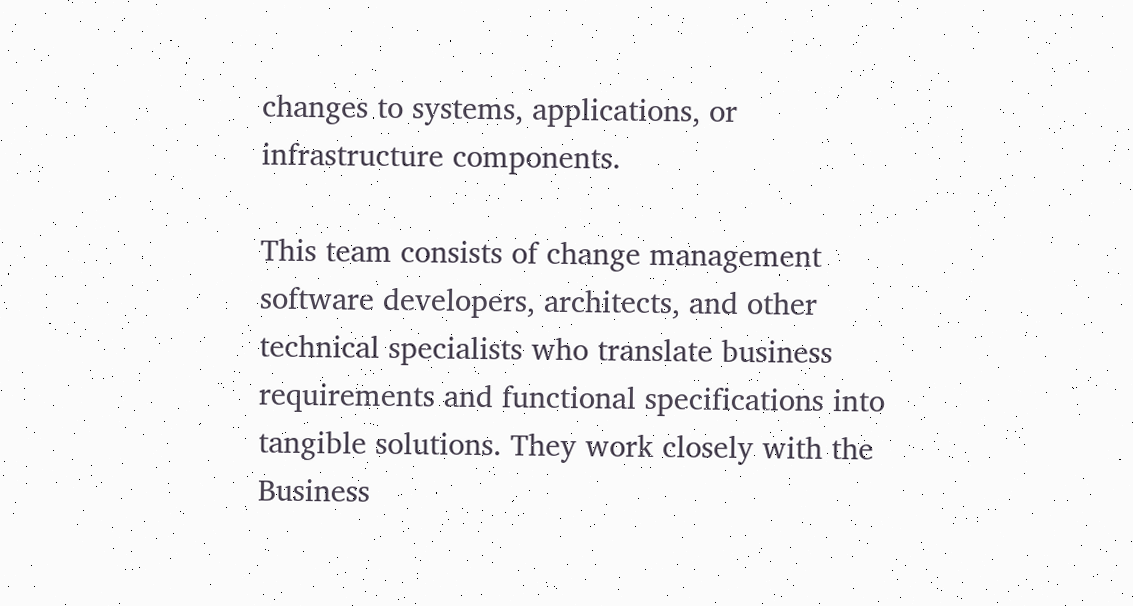changes to systems, applications, or infrastructure components.

This team consists of change management software developers, architects, and other technical specialists who translate business requirements and functional specifications into tangible solutions. They work closely with the Business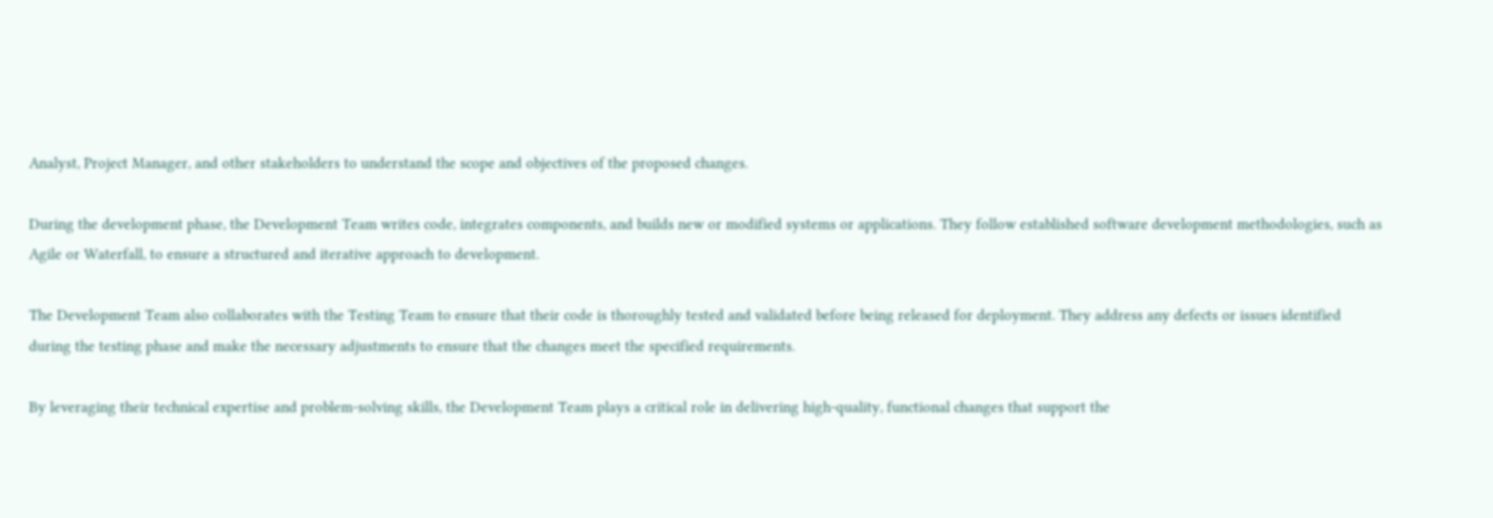Analyst, Project Manager, and other stakeholders to understand the scope and objectives of the proposed changes.

During the development phase, the Development Team writes code, integrates components, and builds new or modified systems or applications. They follow established software development methodologies, such as Agile or Waterfall, to ensure a structured and iterative approach to development.

The Development Team also collaborates with the Testing Team to ensure that their code is thoroughly tested and validated before being released for deployment. They address any defects or issues identified during the testing phase and make the necessary adjustments to ensure that the changes meet the specified requirements.

By leveraging their technical expertise and problem-solving skills, the Development Team plays a critical role in delivering high-quality, functional changes that support the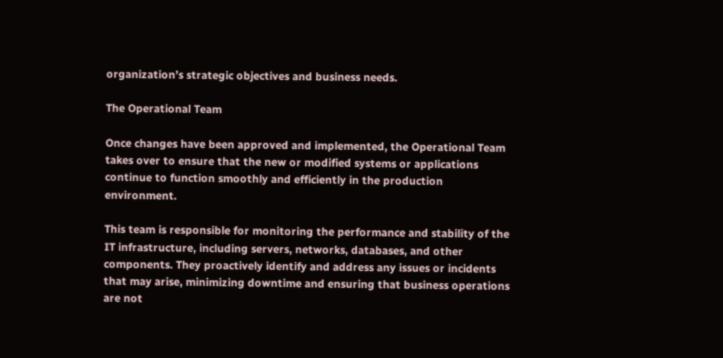organization’s strategic objectives and business needs.

The Operational Team

Once changes have been approved and implemented, the Operational Team takes over to ensure that the new or modified systems or applications continue to function smoothly and efficiently in the production environment.

This team is responsible for monitoring the performance and stability of the IT infrastructure, including servers, networks, databases, and other components. They proactively identify and address any issues or incidents that may arise, minimizing downtime and ensuring that business operations are not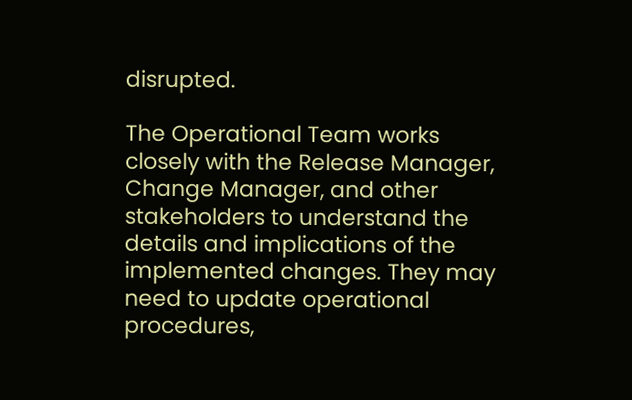disrupted.

The Operational Team works closely with the Release Manager, Change Manager, and other stakeholders to understand the details and implications of the implemented changes. They may need to update operational procedures,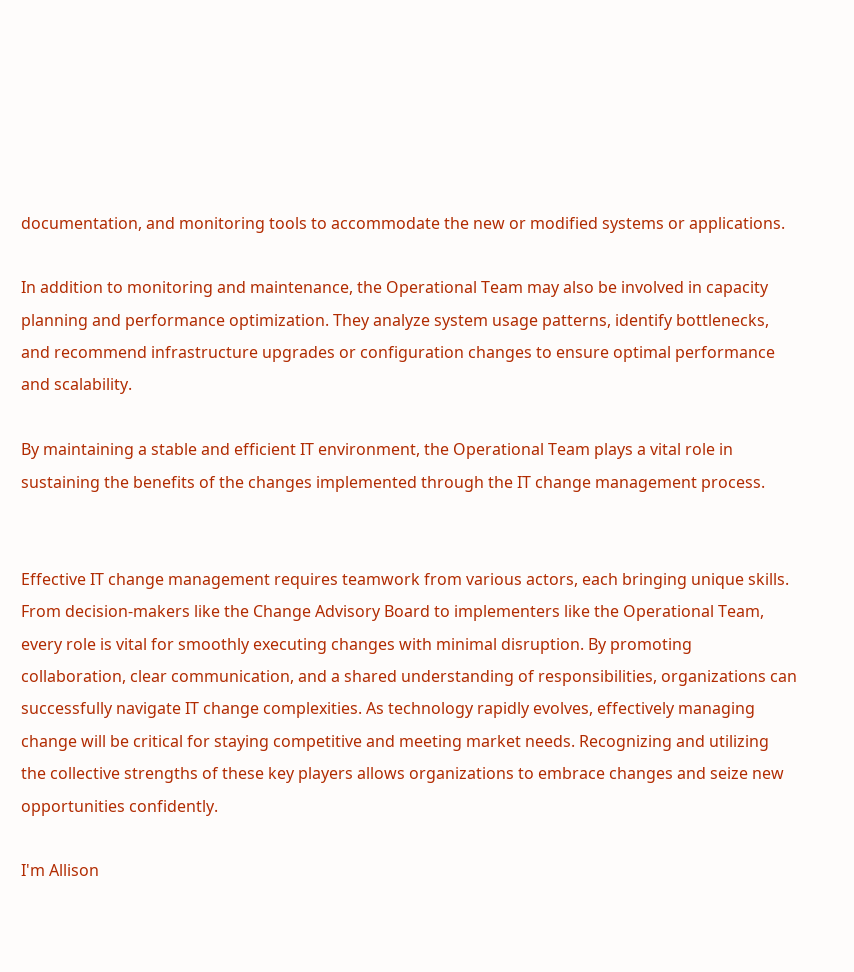documentation, and monitoring tools to accommodate the new or modified systems or applications.

In addition to monitoring and maintenance, the Operational Team may also be involved in capacity planning and performance optimization. They analyze system usage patterns, identify bottlenecks, and recommend infrastructure upgrades or configuration changes to ensure optimal performance and scalability.

By maintaining a stable and efficient IT environment, the Operational Team plays a vital role in sustaining the benefits of the changes implemented through the IT change management process.


Effective IT change management requires teamwork from various actors, each bringing unique skills. From decision-makers like the Change Advisory Board to implementers like the Operational Team, every role is vital for smoothly executing changes with minimal disruption. By promoting collaboration, clear communication, and a shared understanding of responsibilities, organizations can successfully navigate IT change complexities. As technology rapidly evolves, effectively managing change will be critical for staying competitive and meeting market needs. Recognizing and utilizing the collective strengths of these key players allows organizations to embrace changes and seize new opportunities confidently.

I'm Allison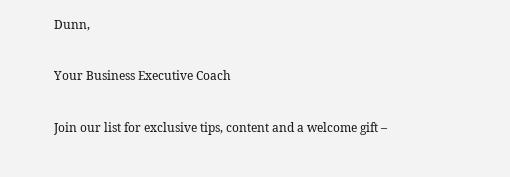Dunn,

Your Business Executive Coach

Join our list for exclusive tips, content and a welcome gift –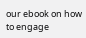our ebook on how to engage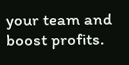your team and boost profits.